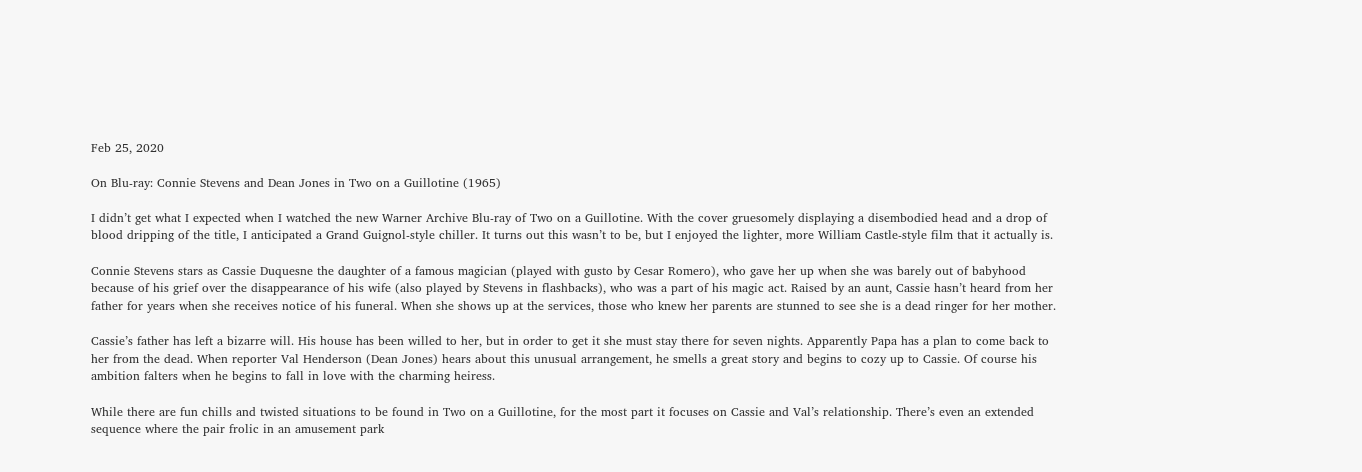Feb 25, 2020

On Blu-ray: Connie Stevens and Dean Jones in Two on a Guillotine (1965)

I didn’t get what I expected when I watched the new Warner Archive Blu-ray of Two on a Guillotine. With the cover gruesomely displaying a disembodied head and a drop of blood dripping of the title, I anticipated a Grand Guignol-style chiller. It turns out this wasn’t to be, but I enjoyed the lighter, more William Castle-style film that it actually is.

Connie Stevens stars as Cassie Duquesne the daughter of a famous magician (played with gusto by Cesar Romero), who gave her up when she was barely out of babyhood because of his grief over the disappearance of his wife (also played by Stevens in flashbacks), who was a part of his magic act. Raised by an aunt, Cassie hasn’t heard from her father for years when she receives notice of his funeral. When she shows up at the services, those who knew her parents are stunned to see she is a dead ringer for her mother.

Cassie’s father has left a bizarre will. His house has been willed to her, but in order to get it she must stay there for seven nights. Apparently Papa has a plan to come back to her from the dead. When reporter Val Henderson (Dean Jones) hears about this unusual arrangement, he smells a great story and begins to cozy up to Cassie. Of course his ambition falters when he begins to fall in love with the charming heiress.

While there are fun chills and twisted situations to be found in Two on a Guillotine, for the most part it focuses on Cassie and Val’s relationship. There’s even an extended sequence where the pair frolic in an amusement park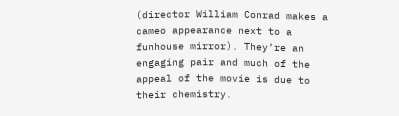(director William Conrad makes a cameo appearance next to a funhouse mirror). They’re an engaging pair and much of the appeal of the movie is due to their chemistry.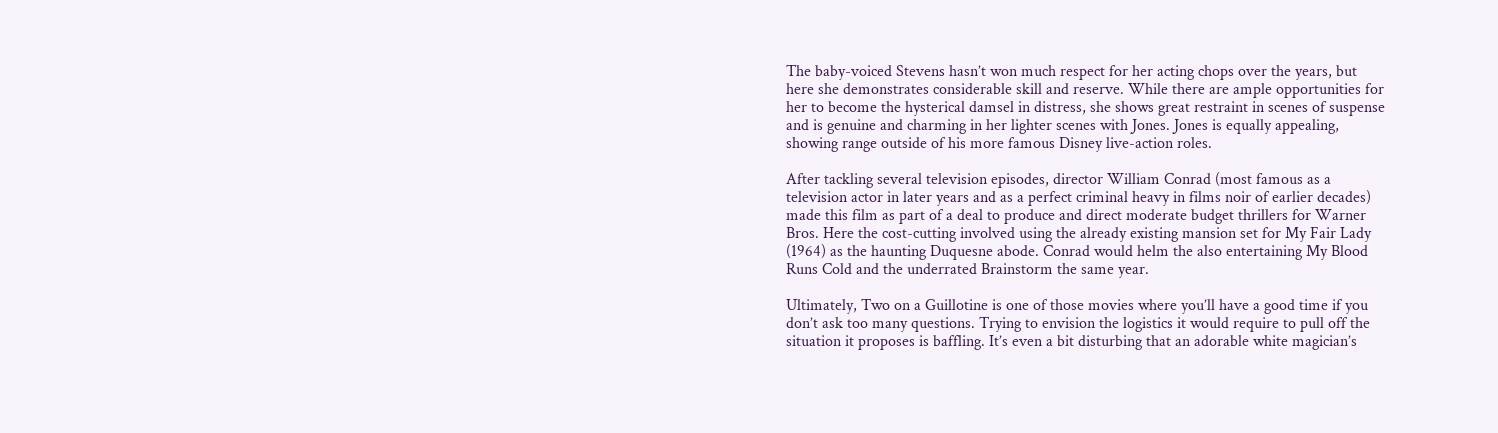The baby-voiced Stevens hasn’t won much respect for her acting chops over the years, but here she demonstrates considerable skill and reserve. While there are ample opportunities for her to become the hysterical damsel in distress, she shows great restraint in scenes of suspense and is genuine and charming in her lighter scenes with Jones. Jones is equally appealing, showing range outside of his more famous Disney live-action roles.

After tackling several television episodes, director William Conrad (most famous as a television actor in later years and as a perfect criminal heavy in films noir of earlier decades) made this film as part of a deal to produce and direct moderate budget thrillers for Warner Bros. Here the cost-cutting involved using the already existing mansion set for My Fair Lady (1964) as the haunting Duquesne abode. Conrad would helm the also entertaining My Blood Runs Cold and the underrated Brainstorm the same year.

Ultimately, Two on a Guillotine is one of those movies where you’ll have a good time if you don’t ask too many questions. Trying to envision the logistics it would require to pull off the situation it proposes is baffling. It’s even a bit disturbing that an adorable white magician’s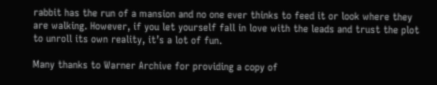rabbit has the run of a mansion and no one ever thinks to feed it or look where they are walking. However, if you let yourself fall in love with the leads and trust the plot to unroll its own reality, it’s a lot of fun.

Many thanks to Warner Archive for providing a copy of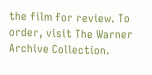the film for review. To order, visit The Warner Archive Collection.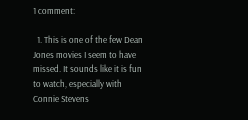1 comment:

  1. This is one of the few Dean Jones movies I seem to have missed. It sounds like it is fun to watch, especially with Connie Stevens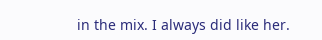in the mix. I always did like her.